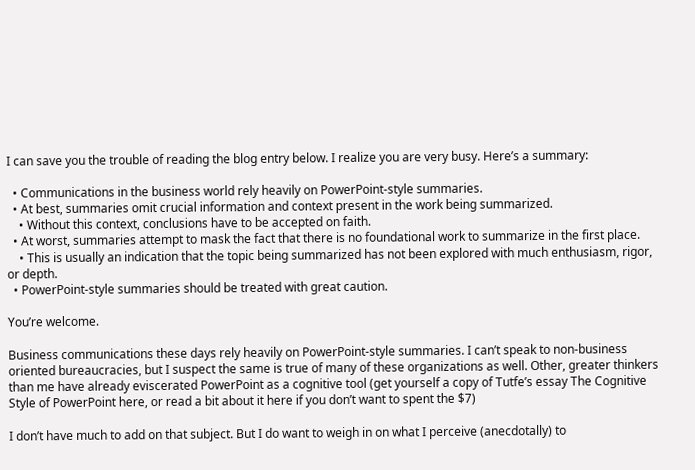I can save you the trouble of reading the blog entry below. I realize you are very busy. Here’s a summary:

  • Communications in the business world rely heavily on PowerPoint-style summaries.
  • At best, summaries omit crucial information and context present in the work being summarized.
    • Without this context, conclusions have to be accepted on faith.
  • At worst, summaries attempt to mask the fact that there is no foundational work to summarize in the first place.
    • This is usually an indication that the topic being summarized has not been explored with much enthusiasm, rigor, or depth.
  • PowerPoint-style summaries should be treated with great caution.

You’re welcome.

Business communications these days rely heavily on PowerPoint-style summaries. I can’t speak to non-business oriented bureaucracies, but I suspect the same is true of many of these organizations as well. Other, greater thinkers than me have already eviscerated PowerPoint as a cognitive tool (get yourself a copy of Tutfe’s essay The Cognitive Style of PowerPoint here, or read a bit about it here if you don’t want to spent the $7)

I don’t have much to add on that subject. But I do want to weigh in on what I perceive (anecdotally) to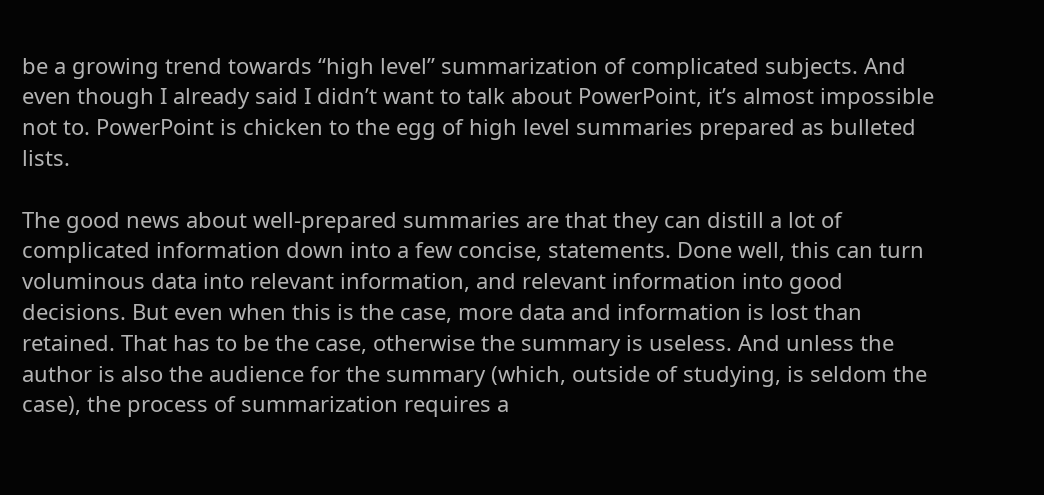be a growing trend towards “high level” summarization of complicated subjects. And even though I already said I didn’t want to talk about PowerPoint, it’s almost impossible not to. PowerPoint is chicken to the egg of high level summaries prepared as bulleted lists.

The good news about well-prepared summaries are that they can distill a lot of complicated information down into a few concise, statements. Done well, this can turn voluminous data into relevant information, and relevant information into good decisions. But even when this is the case, more data and information is lost than retained. That has to be the case, otherwise the summary is useless. And unless the author is also the audience for the summary (which, outside of studying, is seldom the case), the process of summarization requires a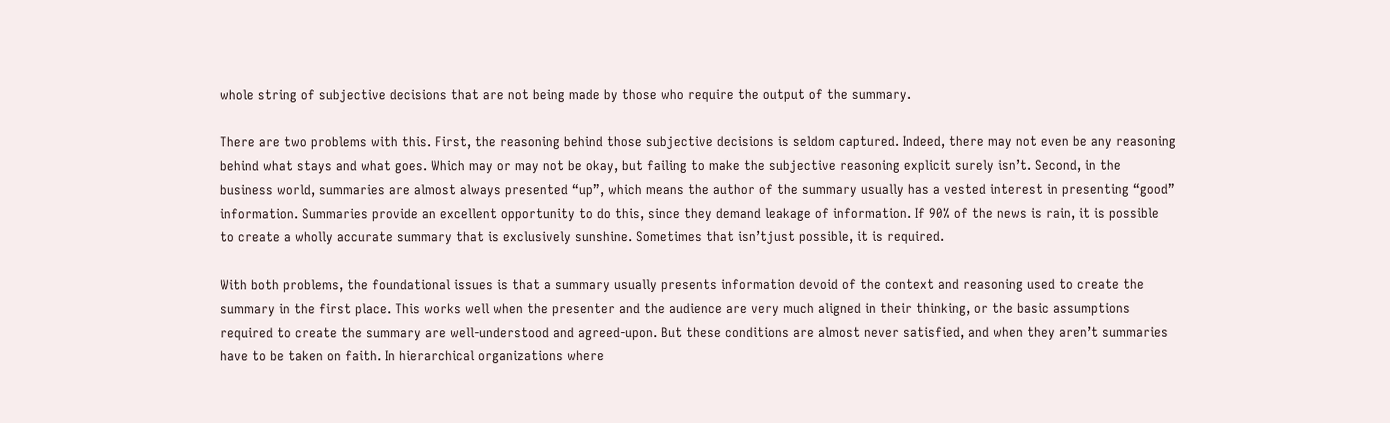whole string of subjective decisions that are not being made by those who require the output of the summary.

There are two problems with this. First, the reasoning behind those subjective decisions is seldom captured. Indeed, there may not even be any reasoning behind what stays and what goes. Which may or may not be okay, but failing to make the subjective reasoning explicit surely isn’t. Second, in the business world, summaries are almost always presented “up”, which means the author of the summary usually has a vested interest in presenting “good” information. Summaries provide an excellent opportunity to do this, since they demand leakage of information. If 90% of the news is rain, it is possible to create a wholly accurate summary that is exclusively sunshine. Sometimes that isn’tjust possible, it is required.

With both problems, the foundational issues is that a summary usually presents information devoid of the context and reasoning used to create the summary in the first place. This works well when the presenter and the audience are very much aligned in their thinking, or the basic assumptions required to create the summary are well-understood and agreed-upon. But these conditions are almost never satisfied, and when they aren’t summaries have to be taken on faith. In hierarchical organizations where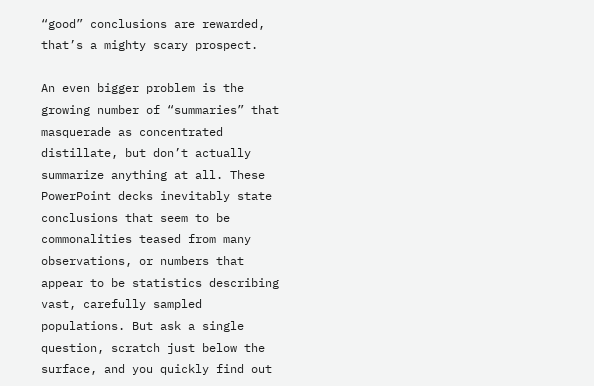“good” conclusions are rewarded, that’s a mighty scary prospect.

An even bigger problem is the growing number of “summaries” that masquerade as concentrated distillate, but don’t actually summarize anything at all. These PowerPoint decks inevitably state conclusions that seem to be commonalities teased from many observations, or numbers that appear to be statistics describing vast, carefully sampled populations. But ask a single question, scratch just below the surface, and you quickly find out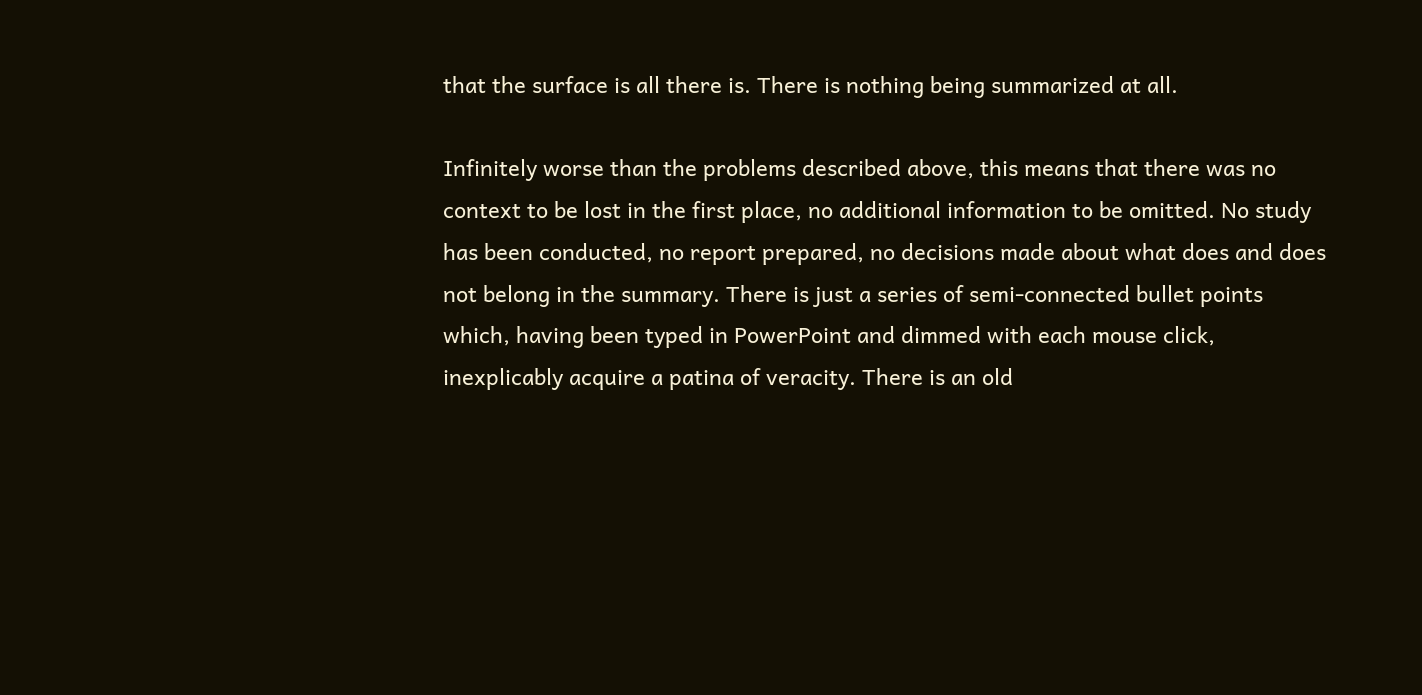that the surface is all there is. There is nothing being summarized at all.

Infinitely worse than the problems described above, this means that there was no context to be lost in the first place, no additional information to be omitted. No study has been conducted, no report prepared, no decisions made about what does and does not belong in the summary. There is just a series of semi-connected bullet points which, having been typed in PowerPoint and dimmed with each mouse click, inexplicably acquire a patina of veracity. There is an old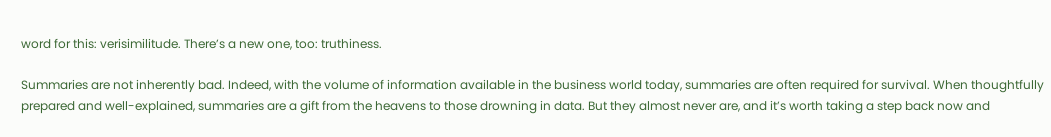word for this: verisimilitude. There’s a new one, too: truthiness.

Summaries are not inherently bad. Indeed, with the volume of information available in the business world today, summaries are often required for survival. When thoughtfully prepared and well-explained, summaries are a gift from the heavens to those drowning in data. But they almost never are, and it’s worth taking a step back now and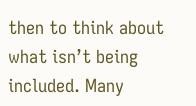then to think about what isn’t being included. Many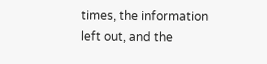times, the information left out, and the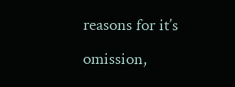reasons for it’s omission,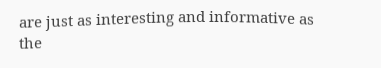are just as interesting and informative as the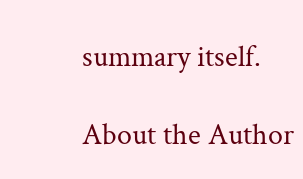summary itself.

About the Author